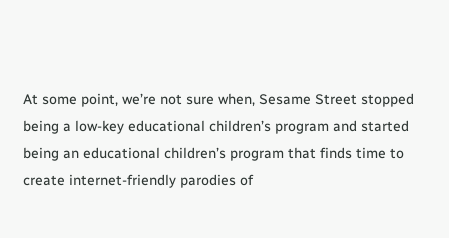At some point, we’re not sure when, Sesame Street stopped being a low-key educational children’s program and started being an educational children’s program that finds time to create internet-friendly parodies of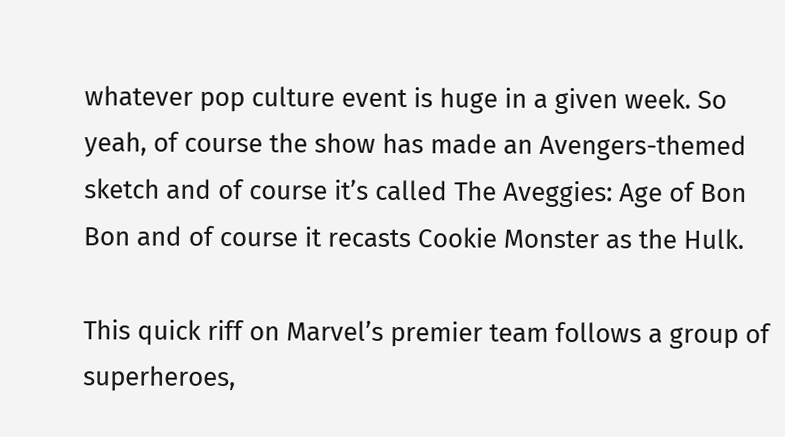whatever pop culture event is huge in a given week. So yeah, of course the show has made an Avengers-themed sketch and of course it’s called The Aveggies: Age of Bon Bon and of course it recasts Cookie Monster as the Hulk.

This quick riff on Marvel’s premier team follows a group of superheroes,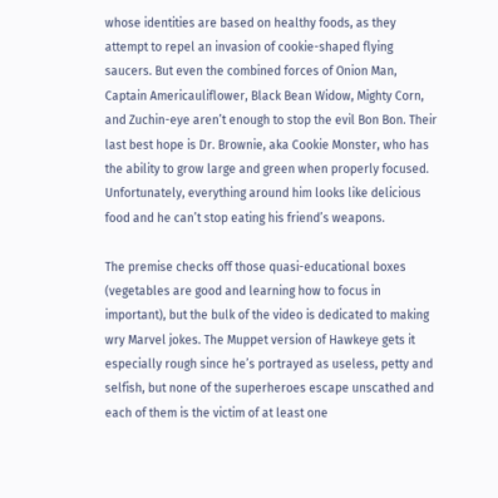whose identities are based on healthy foods, as they attempt to repel an invasion of cookie-shaped flying saucers. But even the combined forces of Onion Man, Captain Americauliflower, Black Bean Widow, Mighty Corn, and Zuchin-eye aren’t enough to stop the evil Bon Bon. Their last best hope is Dr. Brownie, aka Cookie Monster, who has the ability to grow large and green when properly focused. Unfortunately, everything around him looks like delicious food and he can’t stop eating his friend’s weapons.

The premise checks off those quasi-educational boxes (vegetables are good and learning how to focus in important), but the bulk of the video is dedicated to making wry Marvel jokes. The Muppet version of Hawkeye gets it especially rough since he’s portrayed as useless, petty and selfish, but none of the superheroes escape unscathed and each of them is the victim of at least one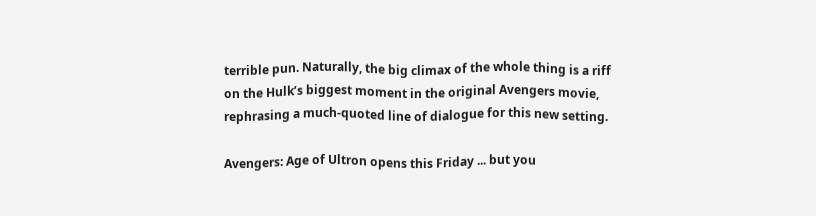terrible pun. Naturally, the big climax of the whole thing is a riff on the Hulk’s biggest moment in the original Avengers movie, rephrasing a much-quoted line of dialogue for this new setting.

Avengers: Age of Ultron opens this Friday ... but you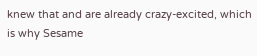knew that and are already crazy-excited, which is why Sesame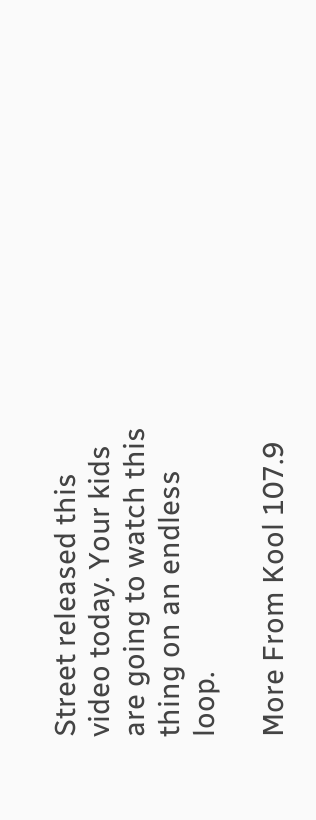Street released this video today. Your kids are going to watch this thing on an endless loop.

More From Kool 107.9